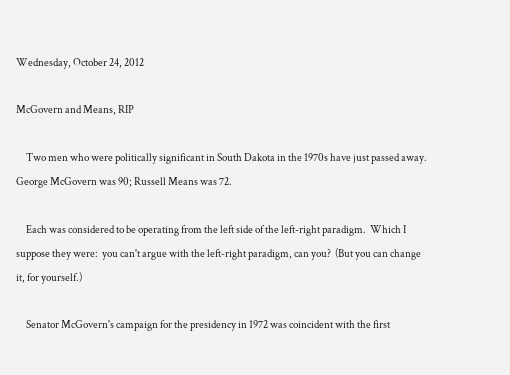Wednesday, October 24, 2012

McGovern and Means, RIP

     Two men who were politically significant in South Dakota in the 1970s have just passed away.  George McGovern was 90; Russell Means was 72.

     Each was considered to be operating from the left side of the left-right paradigm.  Which I suppose they were:  you can't argue with the left-right paradigm, can you?  (But you can change it, for yourself.)

     Senator McGovern's campaign for the presidency in 1972 was coincident with the first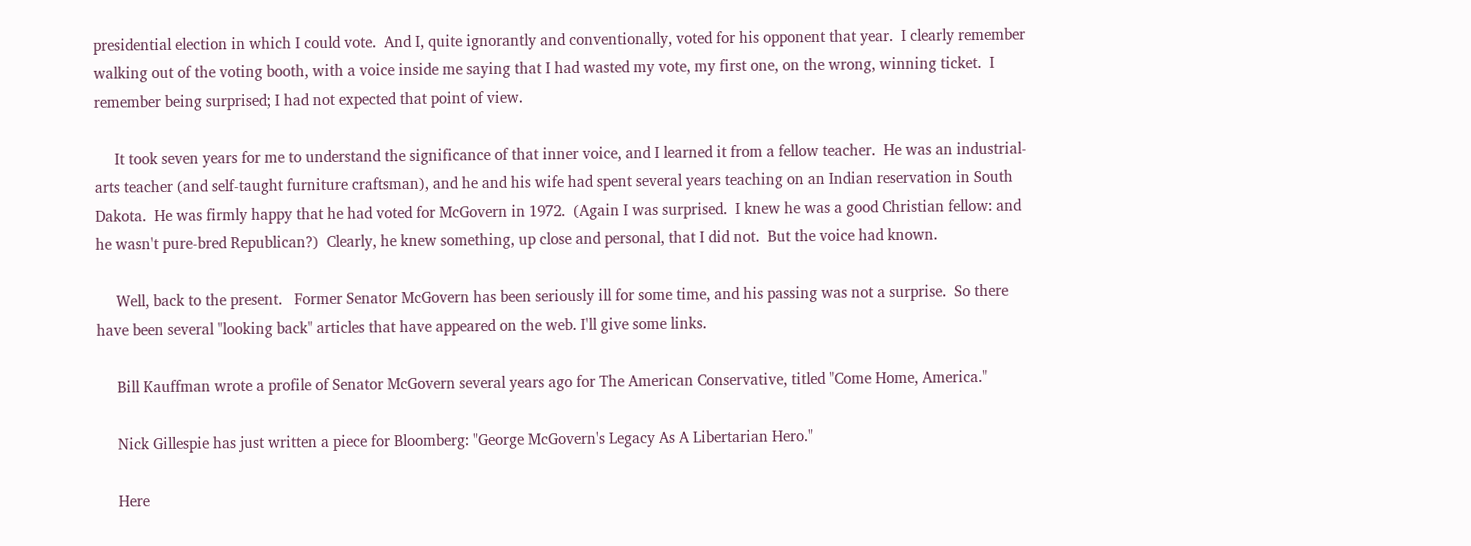presidential election in which I could vote.  And I, quite ignorantly and conventionally, voted for his opponent that year.  I clearly remember walking out of the voting booth, with a voice inside me saying that I had wasted my vote, my first one, on the wrong, winning ticket.  I remember being surprised; I had not expected that point of view.

     It took seven years for me to understand the significance of that inner voice, and I learned it from a fellow teacher.  He was an industrial-arts teacher (and self-taught furniture craftsman), and he and his wife had spent several years teaching on an Indian reservation in South Dakota.  He was firmly happy that he had voted for McGovern in 1972.  (Again I was surprised.  I knew he was a good Christian fellow: and he wasn't pure-bred Republican?)  Clearly, he knew something, up close and personal, that I did not.  But the voice had known.

     Well, back to the present.   Former Senator McGovern has been seriously ill for some time, and his passing was not a surprise.  So there have been several "looking back" articles that have appeared on the web. I'll give some links.

     Bill Kauffman wrote a profile of Senator McGovern several years ago for The American Conservative, titled "Come Home, America."

     Nick Gillespie has just written a piece for Bloomberg: "George McGovern's Legacy As A Libertarian Hero."

     Here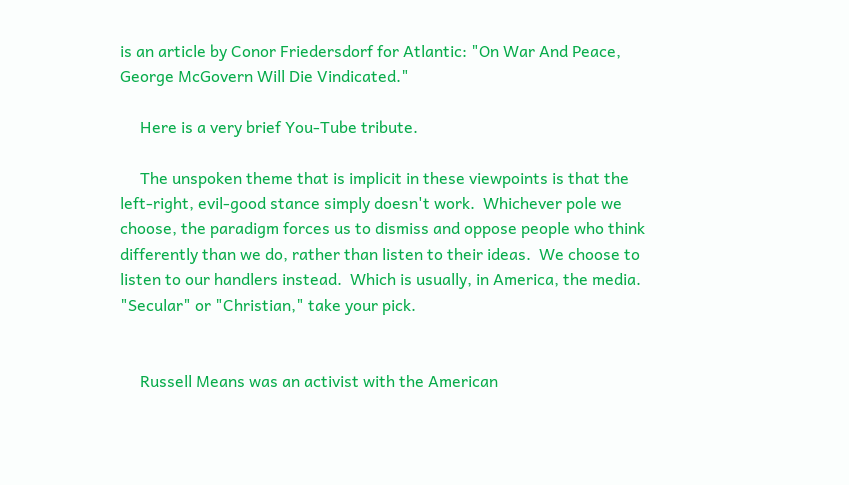is an article by Conor Friedersdorf for Atlantic: "On War And Peace, George McGovern Will Die Vindicated."

     Here is a very brief You-Tube tribute.

     The unspoken theme that is implicit in these viewpoints is that the left-right, evil-good stance simply doesn't work.  Whichever pole we choose, the paradigm forces us to dismiss and oppose people who think differently than we do, rather than listen to their ideas.  We choose to listen to our handlers instead.  Which is usually, in America, the media.  "Secular" or "Christian," take your pick.


     Russell Means was an activist with the American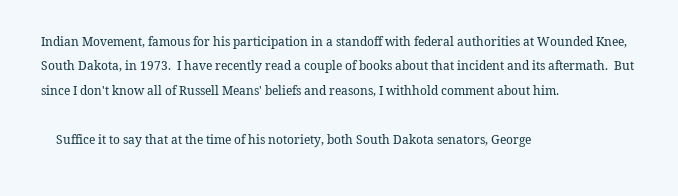Indian Movement, famous for his participation in a standoff with federal authorities at Wounded Knee, South Dakota, in 1973.  I have recently read a couple of books about that incident and its aftermath.  But since I don't know all of Russell Means' beliefs and reasons, I withhold comment about him.

     Suffice it to say that at the time of his notoriety, both South Dakota senators, George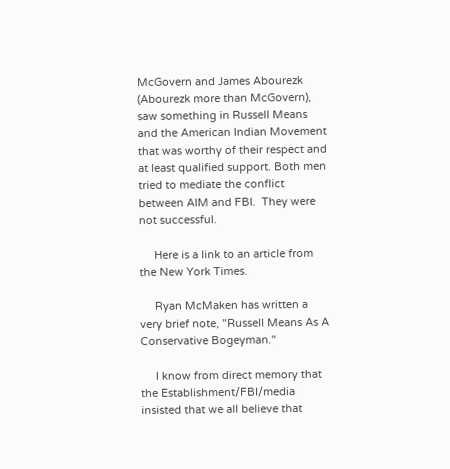McGovern and James Abourezk (Abourezk more than McGovern), saw something in Russell Means and the American Indian Movement that was worthy of their respect and at least qualified support. Both men tried to mediate the conflict between AIM and FBI.  They were not successful.

     Here is a link to an article from the New York Times.

     Ryan McMaken has written a very brief note, "Russell Means As A Conservative Bogeyman."

     I know from direct memory that the Establishment/FBI/media insisted that we all believe that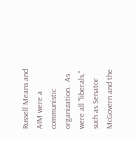Russell Means and AIM were a communistic organization.  As were all "liberals," such as Senator McGovern and the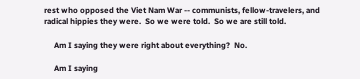rest who opposed the Viet Nam War -- communists, fellow-travelers, and radical hippies they were.  So we were told.  So we are still told.

     Am I saying they were right about everything?  No.

     Am I saying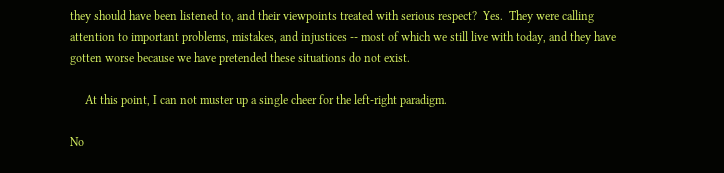they should have been listened to, and their viewpoints treated with serious respect?  Yes.  They were calling attention to important problems, mistakes, and injustices -- most of which we still live with today, and they have gotten worse because we have pretended these situations do not exist.

     At this point, I can not muster up a single cheer for the left-right paradigm.

No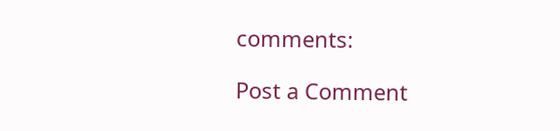comments:

Post a Comment